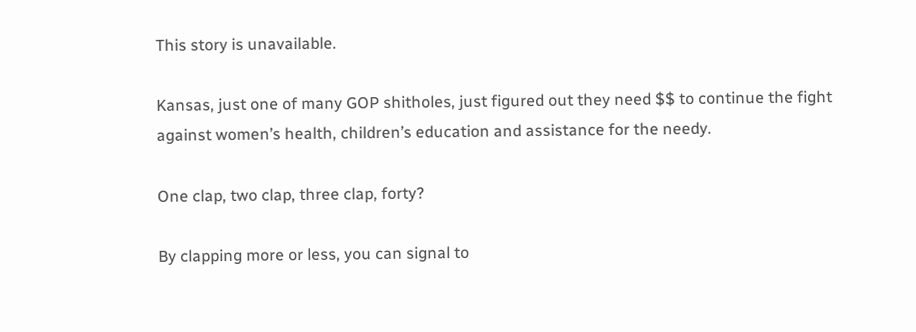This story is unavailable.

Kansas, just one of many GOP shitholes, just figured out they need $$ to continue the fight against women’s health, children’s education and assistance for the needy.

One clap, two clap, three clap, forty?

By clapping more or less, you can signal to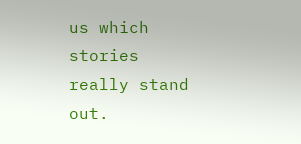us which stories really stand out.